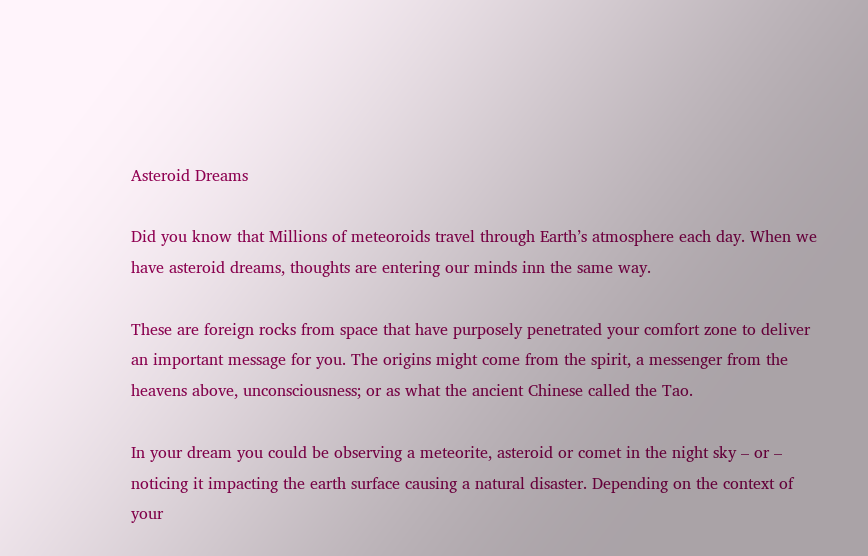Asteroid Dreams

Did you know that Millions of meteoroids travel through Earth’s atmosphere each day. When we have asteroid dreams, thoughts are entering our minds inn the same way.

These are foreign rocks from space that have purposely penetrated your comfort zone to deliver an important message for you. The origins might come from the spirit, a messenger from the heavens above, unconsciousness; or as what the ancient Chinese called the Tao.

In your dream you could be observing a meteorite, asteroid or comet in the night sky – or – noticing it impacting the earth surface causing a natural disaster. Depending on the context of your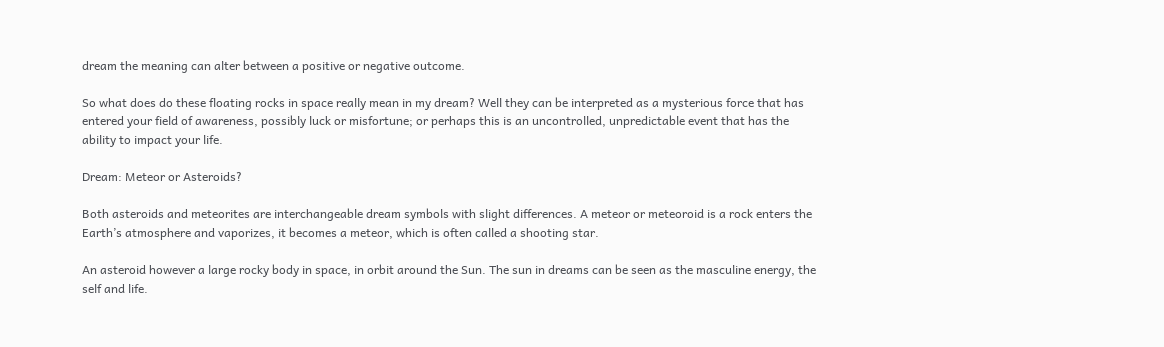dream the meaning can alter between a positive or negative outcome.

So what does do these floating rocks in space really mean in my dream? Well they can be interpreted as a mysterious force that has entered your field of awareness, possibly luck or misfortune; or perhaps this is an uncontrolled, unpredictable event that has the ability to impact your life.

Dream: Meteor or Asteroids?

Both asteroids and meteorites are interchangeable dream symbols with slight differences. A meteor or meteoroid is a rock enters the Earth’s atmosphere and vaporizes, it becomes a meteor, which is often called a shooting star.

An asteroid however a large rocky body in space, in orbit around the Sun. The sun in dreams can be seen as the masculine energy, the self and life.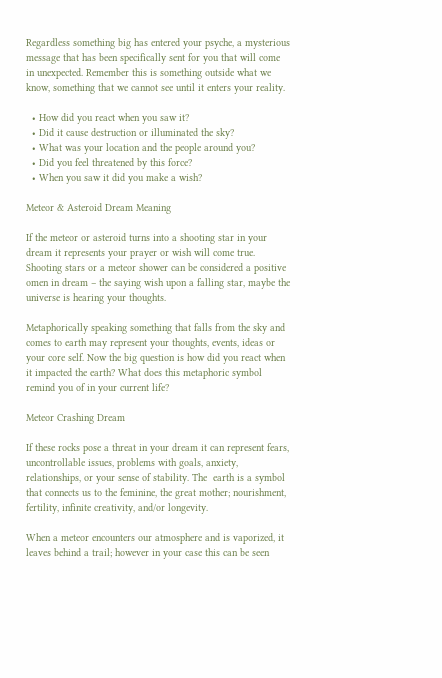Regardless something big has entered your psyche, a mysterious message that has been specifically sent for you that will come in unexpected. Remember this is something outside what we know, something that we cannot see until it enters your reality.

  • How did you react when you saw it?
  • Did it cause destruction or illuminated the sky?
  • What was your location and the people around you?
  • Did you feel threatened by this force?
  • When you saw it did you make a wish?

Meteor & Asteroid Dream Meaning

If the meteor or asteroid turns into a shooting star in your dream it represents your prayer or wish will come true. Shooting stars or a meteor shower can be considered a positive omen in dream – the saying wish upon a falling star, maybe the universe is hearing your thoughts.

Metaphorically speaking something that falls from the sky and comes to earth may represent your thoughts, events, ideas or your core self. Now the big question is how did you react when it impacted the earth? What does this metaphoric symbol remind you of in your current life?

Meteor Crashing Dream

If these rocks pose a threat in your dream it can represent fears, uncontrollable issues, problems with goals, anxiety, relationships, or your sense of stability. The  earth is a symbol that connects us to the feminine, the great mother; nourishment, fertility, infinite creativity, and/or longevity.

When a meteor encounters our atmosphere and is vaporized, it leaves behind a trail; however in your case this can be seen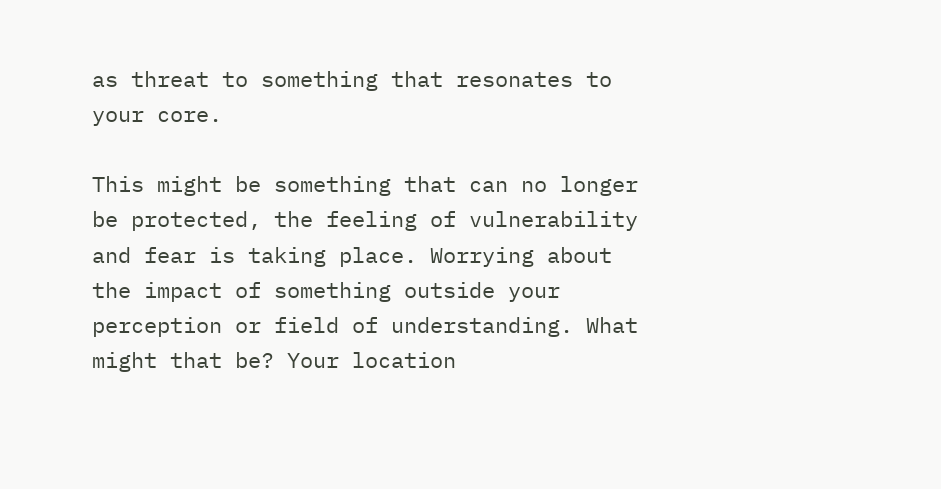as threat to something that resonates to your core.

This might be something that can no longer be protected, the feeling of vulnerability and fear is taking place. Worrying about the impact of something outside your perception or field of understanding. What might that be? Your location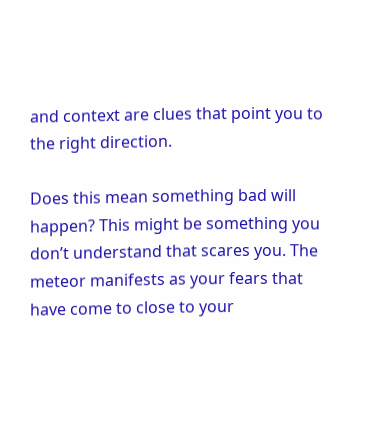and context are clues that point you to the right direction.

Does this mean something bad will happen? This might be something you don’t understand that scares you. The meteor manifests as your fears that have come to close to your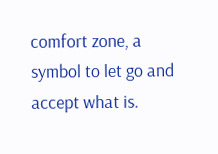comfort zone, a symbol to let go and accept what is.